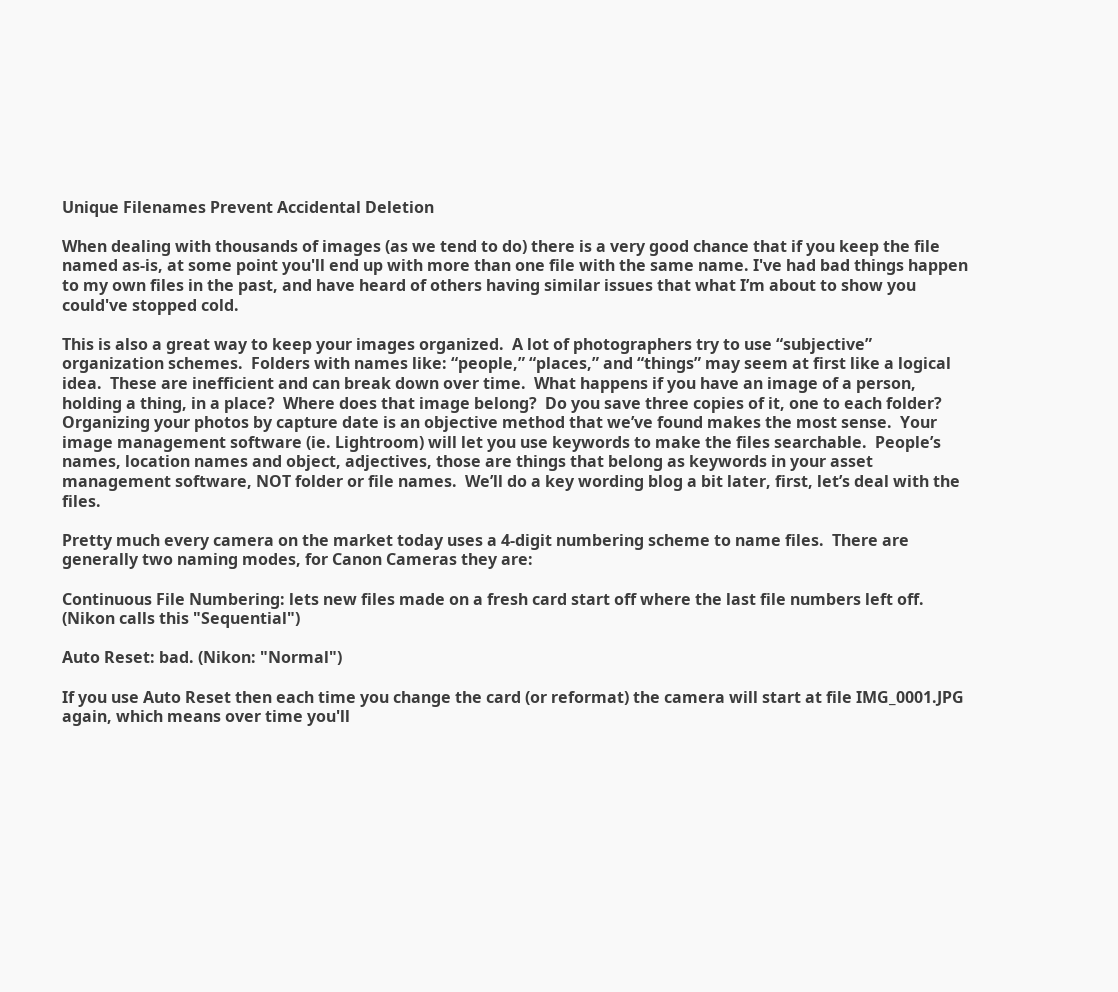Unique Filenames Prevent Accidental Deletion

When dealing with thousands of images (as we tend to do) there is a very good chance that if you keep the file named as-is, at some point you'll end up with more than one file with the same name. I've had bad things happen to my own files in the past, and have heard of others having similar issues that what I’m about to show you could've stopped cold.

This is also a great way to keep your images organized.  A lot of photographers try to use “subjective” organization schemes.  Folders with names like: “people,” “places,” and “things” may seem at first like a logical idea.  These are inefficient and can break down over time.  What happens if you have an image of a person, holding a thing, in a place?  Where does that image belong?  Do you save three copies of it, one to each folder?  Organizing your photos by capture date is an objective method that we’ve found makes the most sense.  Your image management software (ie. Lightroom) will let you use keywords to make the files searchable.  People’s names, location names and object, adjectives, those are things that belong as keywords in your asset management software, NOT folder or file names.  We’ll do a key wording blog a bit later, first, let’s deal with the files.

Pretty much every camera on the market today uses a 4-digit numbering scheme to name files.  There are generally two naming modes, for Canon Cameras they are:

Continuous File Numbering: lets new files made on a fresh card start off where the last file numbers left off. (Nikon calls this "Sequential")

Auto Reset: bad. (Nikon: "Normal")

If you use Auto Reset then each time you change the card (or reformat) the camera will start at file IMG_0001.JPG again, which means over time you'll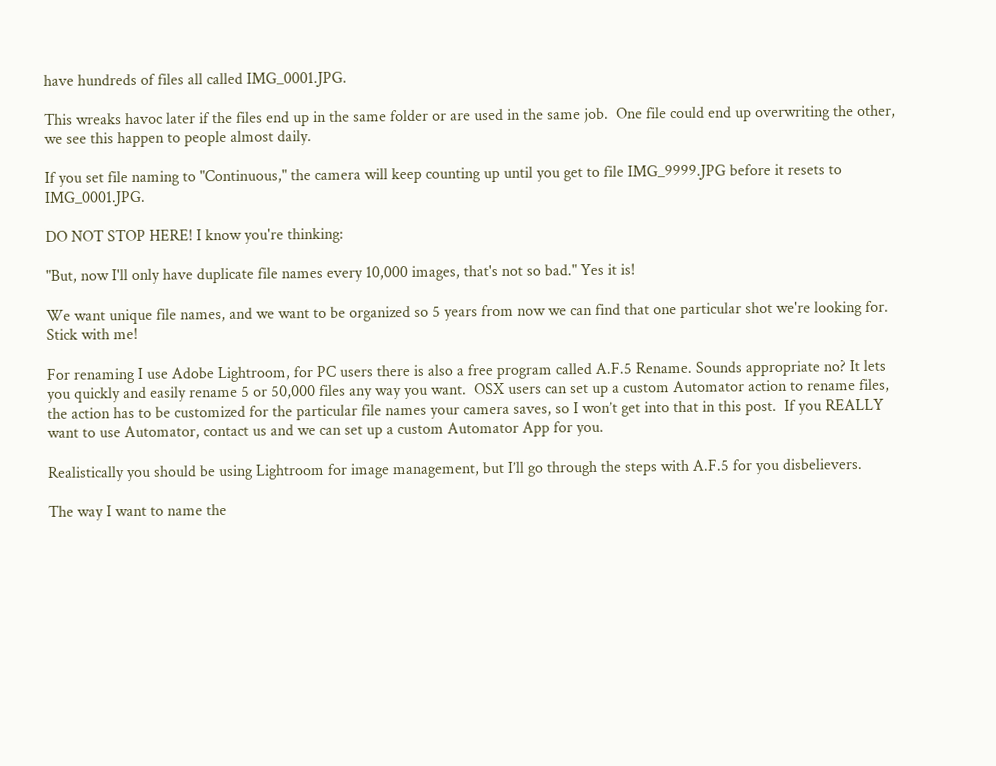have hundreds of files all called IMG_0001.JPG.

This wreaks havoc later if the files end up in the same folder or are used in the same job.  One file could end up overwriting the other, we see this happen to people almost daily.

If you set file naming to "Continuous," the camera will keep counting up until you get to file IMG_9999.JPG before it resets to IMG_0001.JPG.

DO NOT STOP HERE! I know you're thinking:

"But, now I'll only have duplicate file names every 10,000 images, that's not so bad." Yes it is!

We want unique file names, and we want to be organized so 5 years from now we can find that one particular shot we're looking for. Stick with me!

For renaming I use Adobe Lightroom, for PC users there is also a free program called A.F.5 Rename. Sounds appropriate no? It lets you quickly and easily rename 5 or 50,000 files any way you want.  OSX users can set up a custom Automator action to rename files, the action has to be customized for the particular file names your camera saves, so I won’t get into that in this post.  If you REALLY want to use Automator, contact us and we can set up a custom Automator App for you.

Realistically you should be using Lightroom for image management, but I’ll go through the steps with A.F.5 for you disbelievers.

The way I want to name the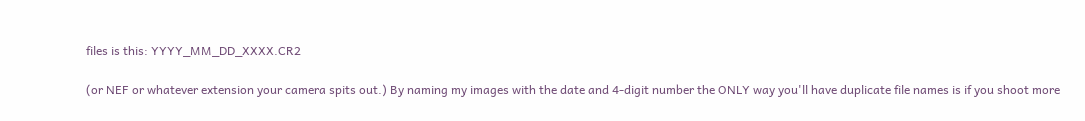files is this: YYYY_MM_DD_XXXX.CR2

(or NEF or whatever extension your camera spits out.) By naming my images with the date and 4-digit number the ONLY way you'll have duplicate file names is if you shoot more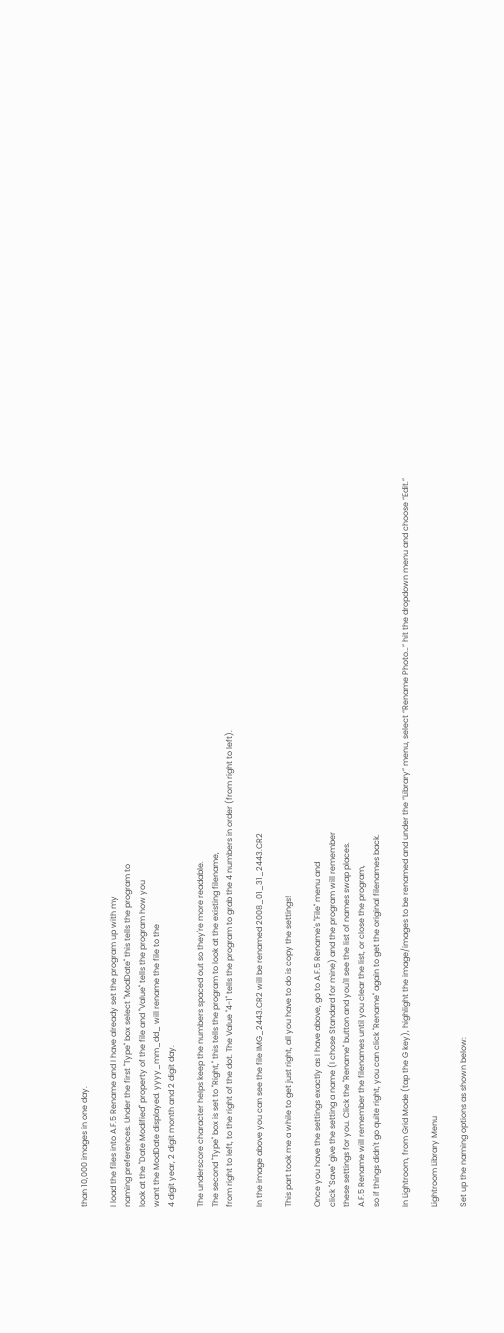than 10,000 images in one day.

I load the files into A.F.5 Rename and I have already set the program up with my
naming preferences. Under the first "Type" box select "ModDate" this tells the program to
look at the "Date Modified" property of the file and "Value" tells the program how you
want the ModDate displayed. yyyy_mm_dd_ will rename the file to the
4 digit year, 2 digit month and 2 digit day.

The underscore character helps keep the numbers spaced out so they're more readable.
The second "Type" box is set to "Right," this tells the program to look at the existing filename,
from right to left, to the right of the dot. The Value "4-1" tells the program to grab the 4 numbers in order (from right to left).

In the image above you can see the file IMG_2443.CR2 will be renamed 2008_01_31_2443.CR2

This part took me a while to get just right, all you have to do is copy the settings!

Once you have the settings exactly as I have above, go to A.F.5 Rename's "File" menu and
click "Save" give the setting a name (I chose Standard for mine) and the program will remember
these settings for you. Click the "Rename" button and you'll see the list of names swap places.
A.F.5 Rename will remember the filenames until you clear the list, or close the program,
so if things didn't go quite right, you can click "Rename" again to get the original filenames back.

In Lightroom, from Grid Mode (tap the G key), highlight the image/images to be renamed and under the “Library” menu, select “Rename Photo…” hit the dropdown menu and choose “Edit.”

Lightroom Library Menu

Set up the naming options as shown below: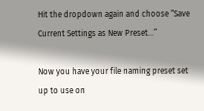Hit the dropdown again and choose “Save Current Settings as New Preset…”

Now you have your file naming preset set up to use on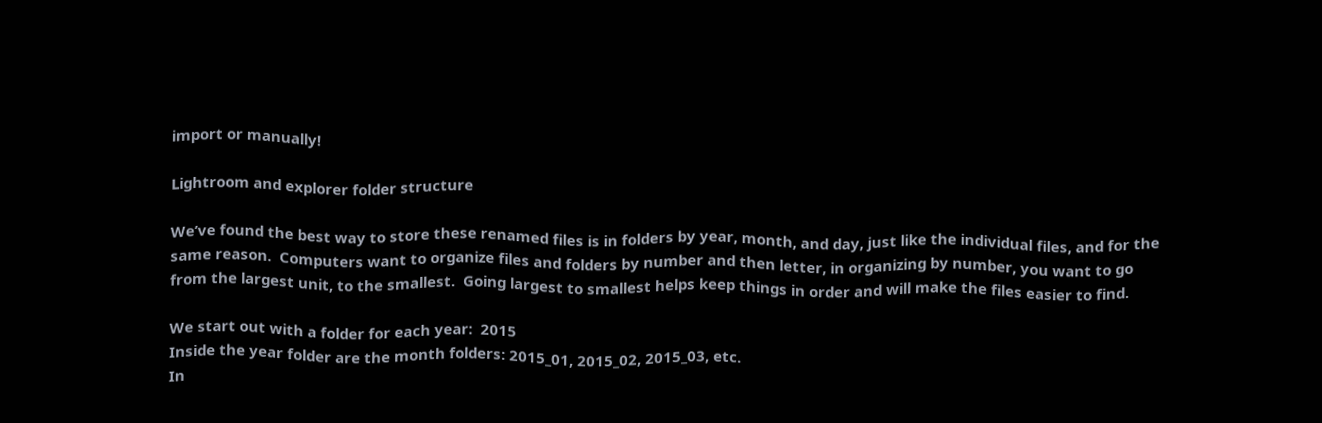import or manually!

Lightroom and explorer folder structure

We’ve found the best way to store these renamed files is in folders by year, month, and day, just like the individual files, and for the same reason.  Computers want to organize files and folders by number and then letter, in organizing by number, you want to go from the largest unit, to the smallest.  Going largest to smallest helps keep things in order and will make the files easier to find.

We start out with a folder for each year:  2015
Inside the year folder are the month folders: 2015_01, 2015_02, 2015_03, etc.
In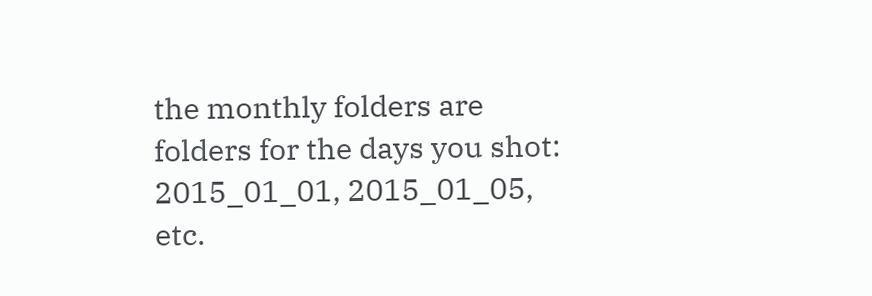the monthly folders are folders for the days you shot: 2015_01_01, 2015_01_05, etc.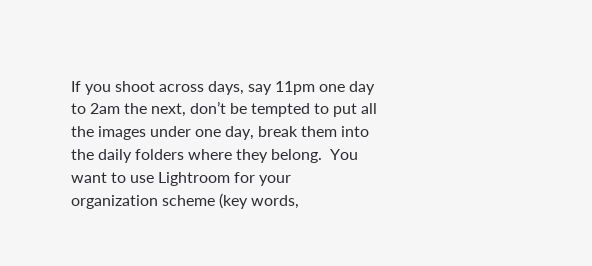If you shoot across days, say 11pm one day to 2am the next, don’t be tempted to put all the images under one day, break them into the daily folders where they belong.  You want to use Lightroom for your organization scheme (key words,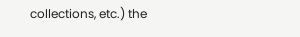collections, etc.) the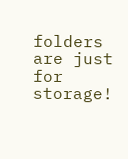folders are just for storage!